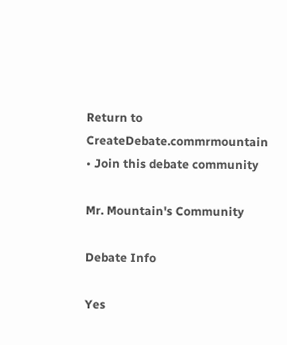Return to CreateDebate.commrmountain • Join this debate community

Mr. Mountain's Community

Debate Info

Yes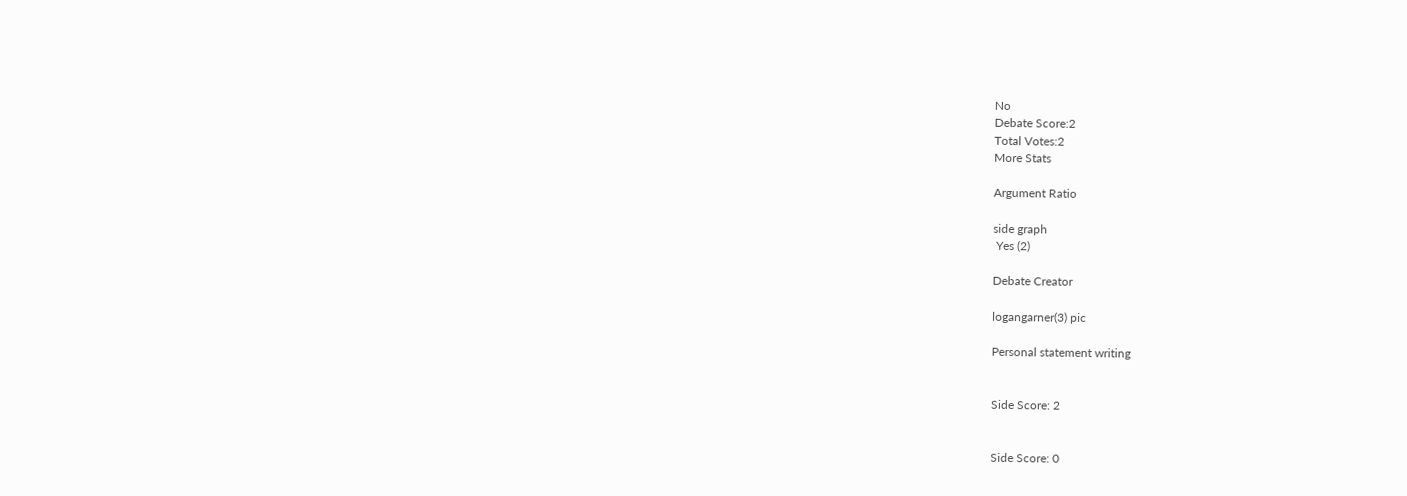No
Debate Score:2
Total Votes:2
More Stats

Argument Ratio

side graph
 Yes (2)

Debate Creator

logangarner(3) pic

Personal statement writing


Side Score: 2


Side Score: 0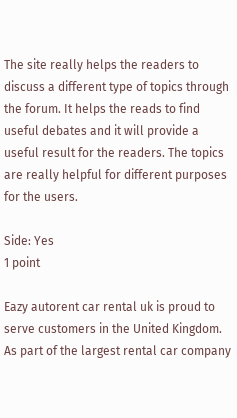The site really helps the readers to discuss a different type of topics through the forum. It helps the reads to find useful debates and it will provide a useful result for the readers. The topics are really helpful for different purposes for the users.

Side: Yes
1 point

Eazy autorent car rental uk is proud to serve customers in the United Kingdom. As part of the largest rental car company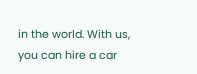in the world. With us, you can hire a car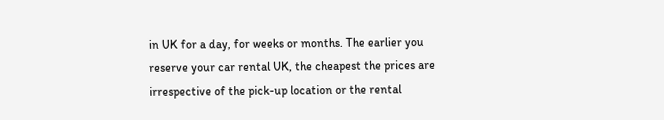in UK for a day, for weeks or months. The earlier you reserve your car rental UK, the cheapest the prices are irrespective of the pick-up location or the rental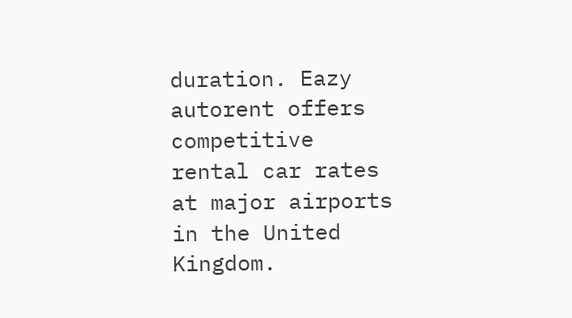duration. Eazy autorent offers competitive rental car rates at major airports in the United Kingdom.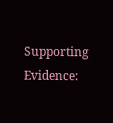Supporting Evidence: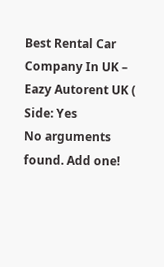Best Rental Car Company In UK – Eazy Autorent UK (
Side: Yes
No arguments found. Add one!